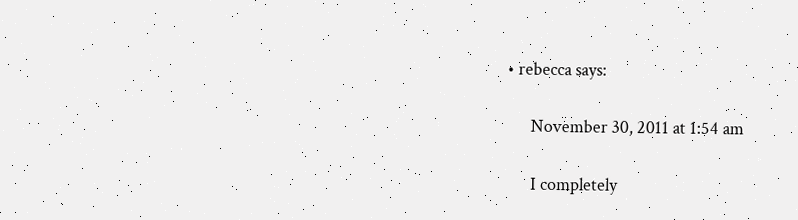• rebecca says:

      November 30, 2011 at 1:54 am

      I completely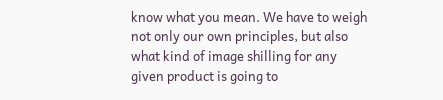know what you mean. We have to weigh not only our own principles, but also what kind of image shilling for any given product is going to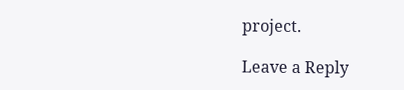project.

Leave a Reply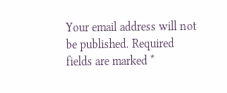Your email address will not be published. Required fields are marked *